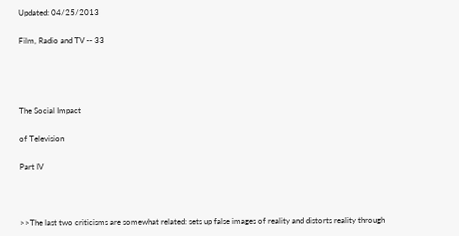Updated: 04/25/2013

Film, Radio and TV -- 33




The Social Impact

of Television

Part IV



>>The last two criticisms are somewhat related: sets up false images of reality and distorts reality through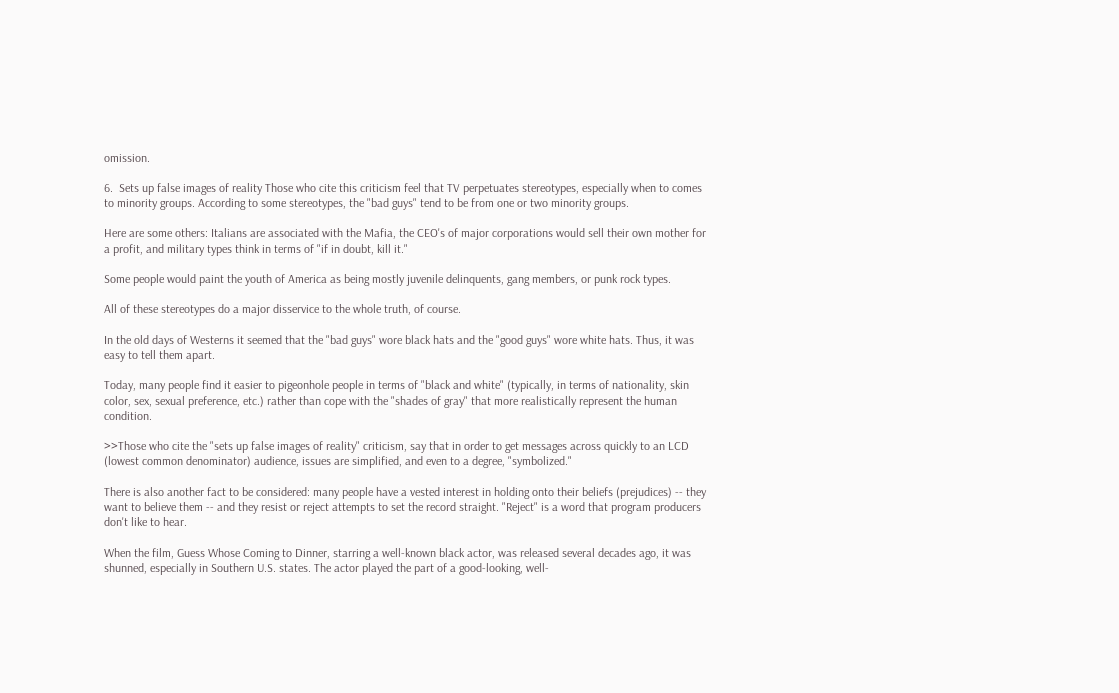omission.

6.  Sets up false images of reality Those who cite this criticism feel that TV perpetuates stereotypes, especially when to comes to minority groups. According to some stereotypes, the "bad guys" tend to be from one or two minority groups.

Here are some others: Italians are associated with the Mafia, the CEO's of major corporations would sell their own mother for a profit, and military types think in terms of "if in doubt, kill it."

Some people would paint the youth of America as being mostly juvenile delinquents, gang members, or punk rock types.

All of these stereotypes do a major disservice to the whole truth, of course.

In the old days of Westerns it seemed that the "bad guys" wore black hats and the "good guys" wore white hats. Thus, it was easy to tell them apart.

Today, many people find it easier to pigeonhole people in terms of "black and white" (typically, in terms of nationality, skin color, sex, sexual preference, etc.) rather than cope with the "shades of gray" that more realistically represent the human condition.

>>Those who cite the "sets up false images of reality" criticism, say that in order to get messages across quickly to an LCD (lowest common denominator) audience, issues are simplified, and even to a degree, "symbolized."

There is also another fact to be considered: many people have a vested interest in holding onto their beliefs (prejudices) -- they want to believe them -- and they resist or reject attempts to set the record straight. "Reject" is a word that program producers don't like to hear.

When the film, Guess Whose Coming to Dinner, starring a well-known black actor, was released several decades ago, it was shunned, especially in Southern U.S. states. The actor played the part of a good-looking, well-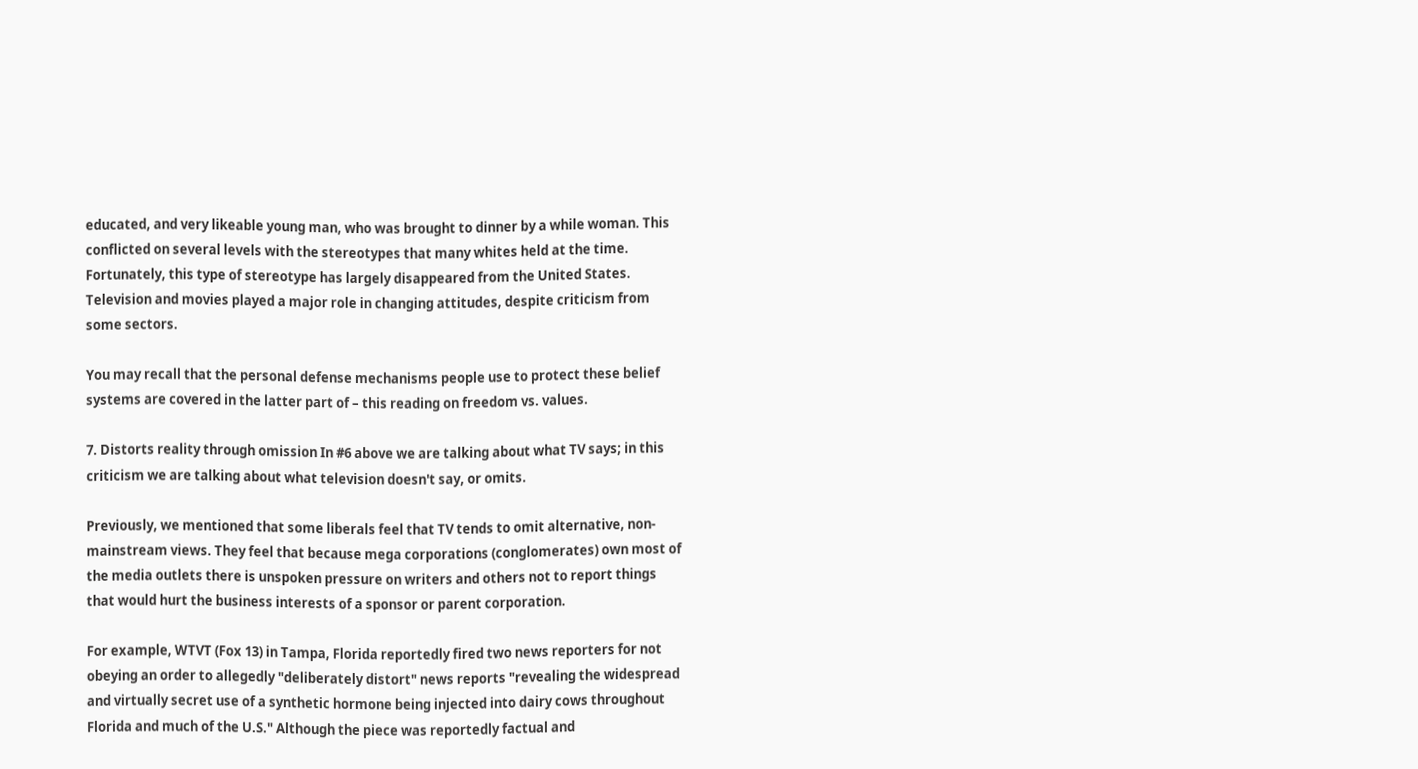educated, and very likeable young man, who was brought to dinner by a while woman. This conflicted on several levels with the stereotypes that many whites held at the time. Fortunately, this type of stereotype has largely disappeared from the United States. Television and movies played a major role in changing attitudes, despite criticism from some sectors.

You may recall that the personal defense mechanisms people use to protect these belief systems are covered in the latter part of – this reading on freedom vs. values.

7. Distorts reality through omission In #6 above we are talking about what TV says; in this criticism we are talking about what television doesn't say, or omits.

Previously, we mentioned that some liberals feel that TV tends to omit alternative, non-mainstream views. They feel that because mega corporations (conglomerates) own most of the media outlets there is unspoken pressure on writers and others not to report things that would hurt the business interests of a sponsor or parent corporation.

For example, WTVT (Fox 13) in Tampa, Florida reportedly fired two news reporters for not obeying an order to allegedly "deliberately distort" news reports "revealing the widespread and virtually secret use of a synthetic hormone being injected into dairy cows throughout Florida and much of the U.S." Although the piece was reportedly factual and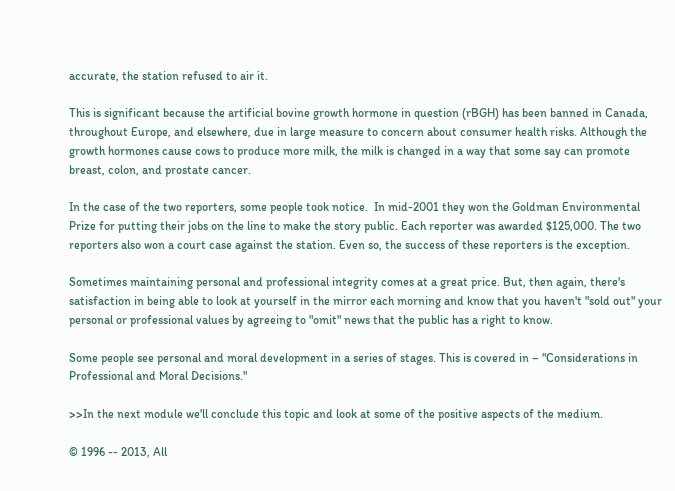accurate, the station refused to air it.

This is significant because the artificial bovine growth hormone in question (rBGH) has been banned in Canada, throughout Europe, and elsewhere, due in large measure to concern about consumer health risks. Although the growth hormones cause cows to produce more milk, the milk is changed in a way that some say can promote breast, colon, and prostate cancer.

In the case of the two reporters, some people took notice.  In mid-2001 they won the Goldman Environmental Prize for putting their jobs on the line to make the story public. Each reporter was awarded $125,000. The two reporters also won a court case against the station. Even so, the success of these reporters is the exception.

Sometimes maintaining personal and professional integrity comes at a great price. But, then again, there's satisfaction in being able to look at yourself in the mirror each morning and know that you haven't "sold out" your personal or professional values by agreeing to "omit" news that the public has a right to know.

Some people see personal and moral development in a series of stages. This is covered in – "Considerations in Professional and Moral Decisions."

>>In the next module we'll conclude this topic and look at some of the positive aspects of the medium.

© 1996 -- 2013, All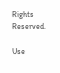Rights Reserved.

Use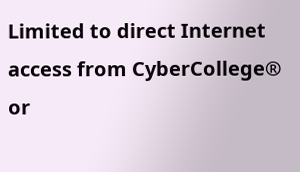Limited to direct Internet access from CyberCollege® or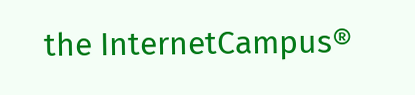the InternetCampus®